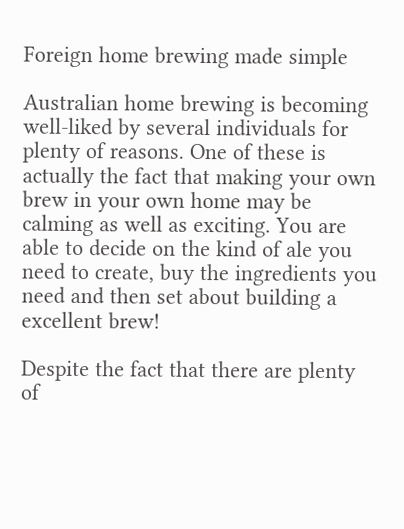Foreign home brewing made simple

Australian home brewing is becoming well-liked by several individuals for plenty of reasons. One of these is actually the fact that making your own brew in your own home may be calming as well as exciting. You are able to decide on the kind of ale you need to create, buy the ingredients you need and then set about building a excellent brew!

Despite the fact that there are plenty of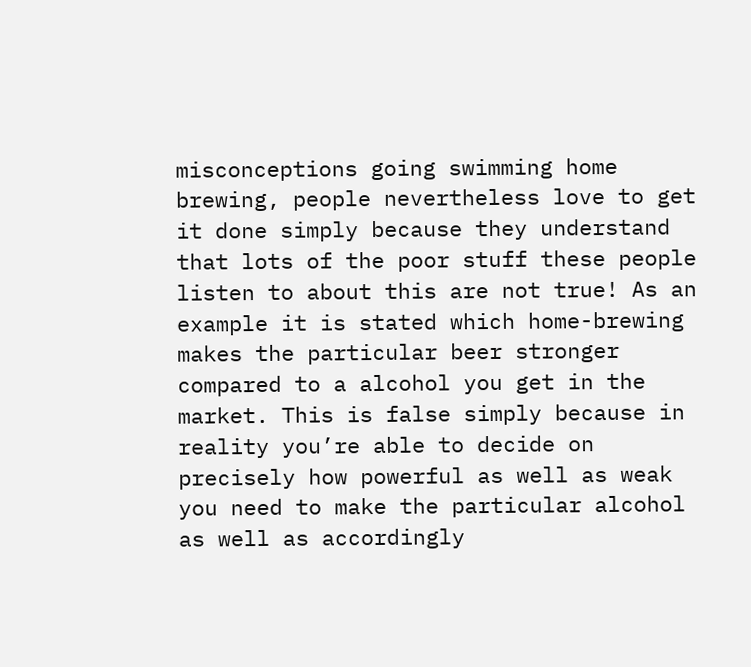misconceptions going swimming home brewing, people nevertheless love to get it done simply because they understand that lots of the poor stuff these people listen to about this are not true! As an example it is stated which home-brewing makes the particular beer stronger compared to a alcohol you get in the market. This is false simply because in reality you’re able to decide on precisely how powerful as well as weak you need to make the particular alcohol as well as accordingly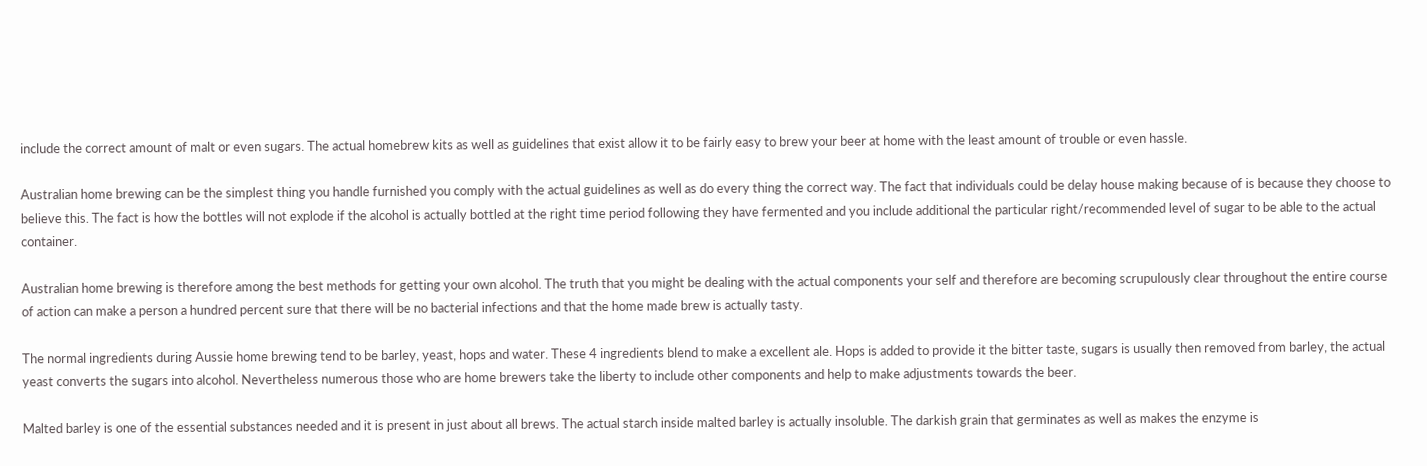include the correct amount of malt or even sugars. The actual homebrew kits as well as guidelines that exist allow it to be fairly easy to brew your beer at home with the least amount of trouble or even hassle.

Australian home brewing can be the simplest thing you handle furnished you comply with the actual guidelines as well as do every thing the correct way. The fact that individuals could be delay house making because of is because they choose to believe this. The fact is how the bottles will not explode if the alcohol is actually bottled at the right time period following they have fermented and you include additional the particular right/recommended level of sugar to be able to the actual container.

Australian home brewing is therefore among the best methods for getting your own alcohol. The truth that you might be dealing with the actual components your self and therefore are becoming scrupulously clear throughout the entire course of action can make a person a hundred percent sure that there will be no bacterial infections and that the home made brew is actually tasty.

The normal ingredients during Aussie home brewing tend to be barley, yeast, hops and water. These 4 ingredients blend to make a excellent ale. Hops is added to provide it the bitter taste, sugars is usually then removed from barley, the actual yeast converts the sugars into alcohol. Nevertheless numerous those who are home brewers take the liberty to include other components and help to make adjustments towards the beer.

Malted barley is one of the essential substances needed and it is present in just about all brews. The actual starch inside malted barley is actually insoluble. The darkish grain that germinates as well as makes the enzyme is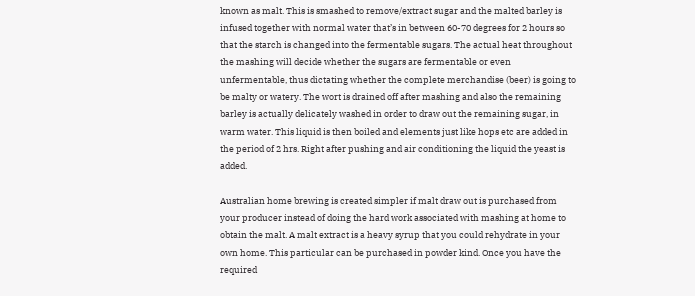known as malt. This is smashed to remove/extract sugar and the malted barley is infused together with normal water that’s in between 60-70 degrees for 2 hours so that the starch is changed into the fermentable sugars. The actual heat throughout the mashing will decide whether the sugars are fermentable or even unfermentable, thus dictating whether the complete merchandise (beer) is going to be malty or watery. The wort is drained off after mashing and also the remaining barley is actually delicately washed in order to draw out the remaining sugar, in warm water. This liquid is then boiled and elements just like hops etc are added in the period of 2 hrs. Right after pushing and air conditioning the liquid the yeast is added.

Australian home brewing is created simpler if malt draw out is purchased from your producer instead of doing the hard work associated with mashing at home to obtain the malt. A malt extract is a heavy syrup that you could rehydrate in your own home. This particular can be purchased in powder kind. Once you have the required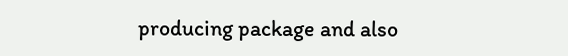producing package and also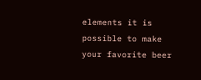elements it is possible to make your favorite beer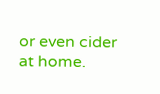or even cider at home.